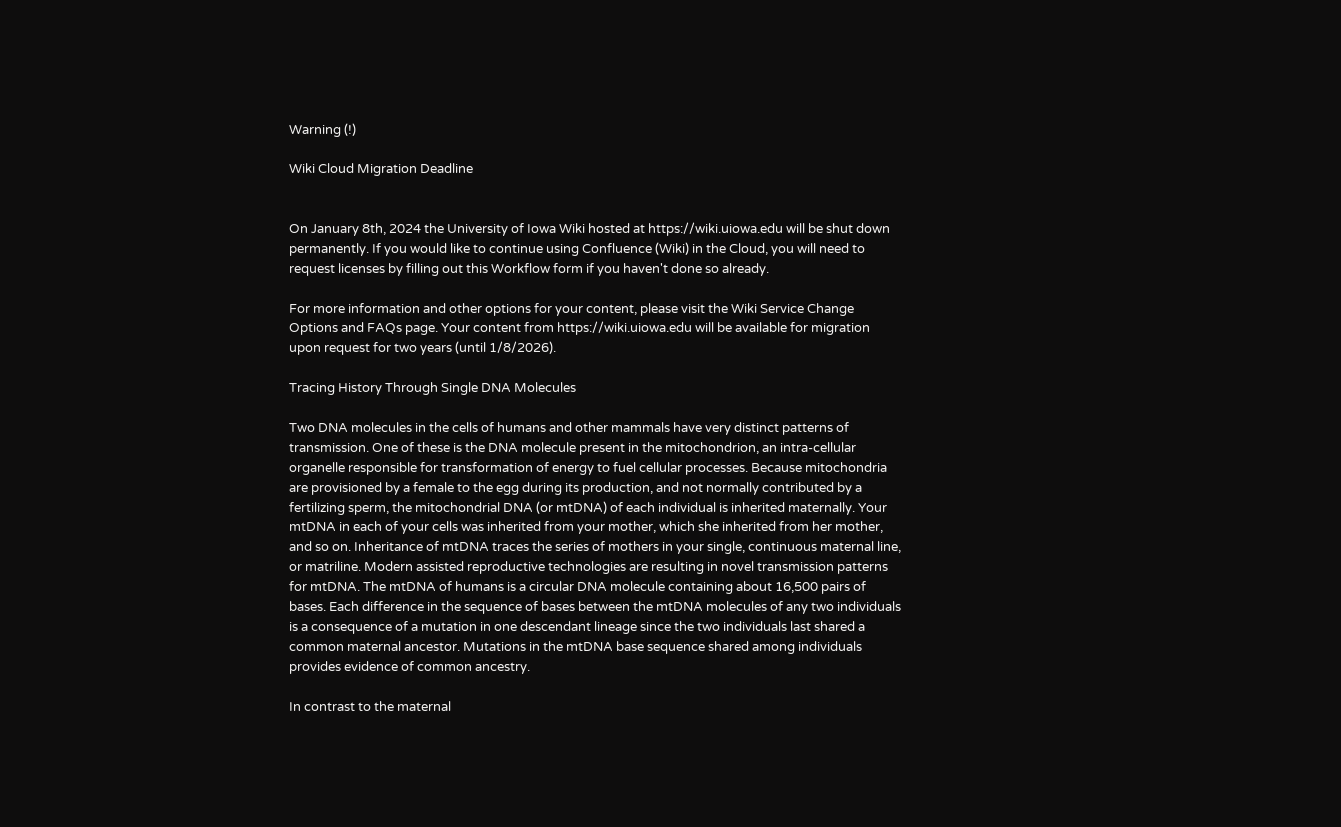Warning (!)

Wiki Cloud Migration Deadline


On January 8th, 2024 the University of Iowa Wiki hosted at https://wiki.uiowa.edu will be shut down permanently. If you would like to continue using Confluence (Wiki) in the Cloud, you will need to request licenses by filling out this Workflow form if you haven't done so already.

For more information and other options for your content, please visit the Wiki Service Change Options and FAQs page. Your content from https://wiki.uiowa.edu will be available for migration upon request for two years (until 1/8/2026).

Tracing History Through Single DNA Molecules

Two DNA molecules in the cells of humans and other mammals have very distinct patterns of transmission. One of these is the DNA molecule present in the mitochondrion, an intra-cellular organelle responsible for transformation of energy to fuel cellular processes. Because mitochondria are provisioned by a female to the egg during its production, and not normally contributed by a fertilizing sperm, the mitochondrial DNA (or mtDNA) of each individual is inherited maternally. Your mtDNA in each of your cells was inherited from your mother, which she inherited from her mother, and so on. Inheritance of mtDNA traces the series of mothers in your single, continuous maternal line, or matriline. Modern assisted reproductive technologies are resulting in novel transmission patterns for mtDNA. The mtDNA of humans is a circular DNA molecule containing about 16,500 pairs of bases. Each difference in the sequence of bases between the mtDNA molecules of any two individuals is a consequence of a mutation in one descendant lineage since the two individuals last shared a common maternal ancestor. Mutations in the mtDNA base sequence shared among individuals provides evidence of common ancestry.

In contrast to the maternal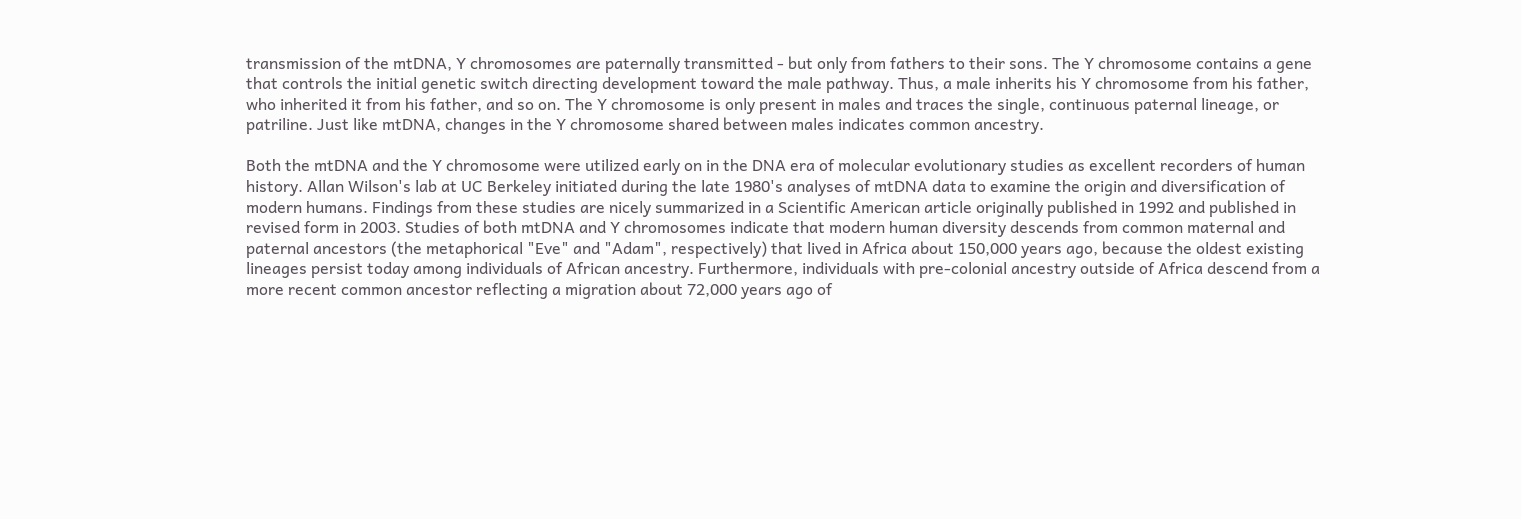transmission of the mtDNA, Y chromosomes are paternally transmitted - but only from fathers to their sons. The Y chromosome contains a gene that controls the initial genetic switch directing development toward the male pathway. Thus, a male inherits his Y chromosome from his father, who inherited it from his father, and so on. The Y chromosome is only present in males and traces the single, continuous paternal lineage, or patriline. Just like mtDNA, changes in the Y chromosome shared between males indicates common ancestry.

Both the mtDNA and the Y chromosome were utilized early on in the DNA era of molecular evolutionary studies as excellent recorders of human history. Allan Wilson's lab at UC Berkeley initiated during the late 1980's analyses of mtDNA data to examine the origin and diversification of modern humans. Findings from these studies are nicely summarized in a Scientific American article originally published in 1992 and published in revised form in 2003. Studies of both mtDNA and Y chromosomes indicate that modern human diversity descends from common maternal and paternal ancestors (the metaphorical "Eve" and "Adam", respectively) that lived in Africa about 150,000 years ago, because the oldest existing lineages persist today among individuals of African ancestry. Furthermore, individuals with pre-colonial ancestry outside of Africa descend from a more recent common ancestor reflecting a migration about 72,000 years ago of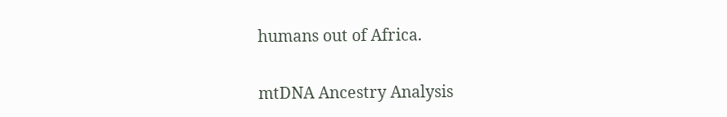humans out of Africa.

mtDNA Ancestry Analysis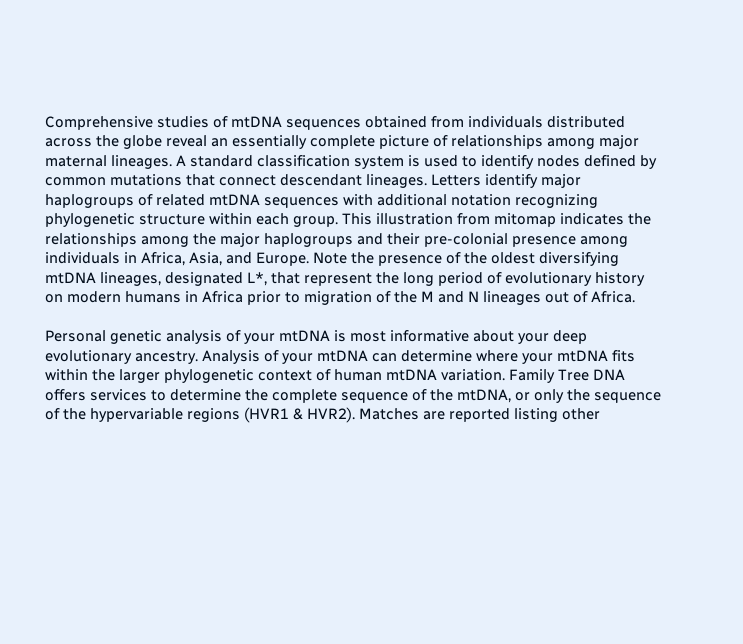Comprehensive studies of mtDNA sequences obtained from individuals distributed across the globe reveal an essentially complete picture of relationships among major maternal lineages. A standard classification system is used to identify nodes defined by common mutations that connect descendant lineages. Letters identify major haplogroups of related mtDNA sequences with additional notation recognizing phylogenetic structure within each group. This illustration from mitomap indicates the relationships among the major haplogroups and their pre-colonial presence among individuals in Africa, Asia, and Europe. Note the presence of the oldest diversifying mtDNA lineages, designated L*, that represent the long period of evolutionary history on modern humans in Africa prior to migration of the M and N lineages out of Africa.

Personal genetic analysis of your mtDNA is most informative about your deep evolutionary ancestry. Analysis of your mtDNA can determine where your mtDNA fits within the larger phylogenetic context of human mtDNA variation. Family Tree DNA offers services to determine the complete sequence of the mtDNA, or only the sequence of the hypervariable regions (HVR1 & HVR2). Matches are reported listing other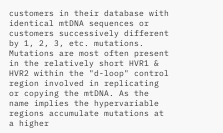customers in their database with identical mtDNA sequences or customers successively different by 1, 2, 3, etc. mutations. Mutations are most often present in the relatively short HVR1 & HVR2 within the "d-loop" control region involved in replicating or copying the mtDNA. As the name implies the hypervariable regions accumulate mutations at a higher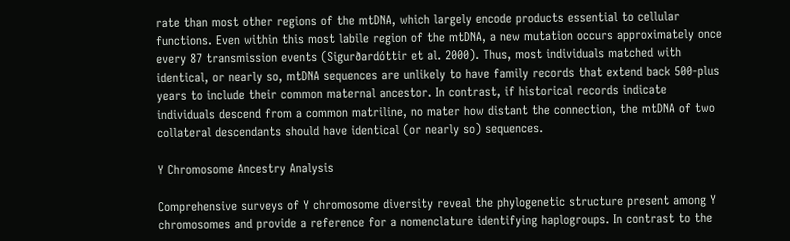rate than most other regions of the mtDNA, which largely encode products essential to cellular functions. Even within this most labile region of the mtDNA, a new mutation occurs approximately once every 87 transmission events (Sigurðardóttir et al. 2000). Thus, most individuals matched with identical, or nearly so, mtDNA sequences are unlikely to have family records that extend back 500-plus years to include their common maternal ancestor. In contrast, if historical records indicate individuals descend from a common matriline, no mater how distant the connection, the mtDNA of two collateral descendants should have identical (or nearly so) sequences.

Y Chromosome Ancestry Analysis

Comprehensive surveys of Y chromosome diversity reveal the phylogenetic structure present among Y chromosomes and provide a reference for a nomenclature identifying haplogroups. In contrast to the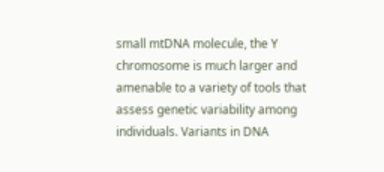small mtDNA molecule, the Y chromosome is much larger and amenable to a variety of tools that assess genetic variability among individuals. Variants in DNA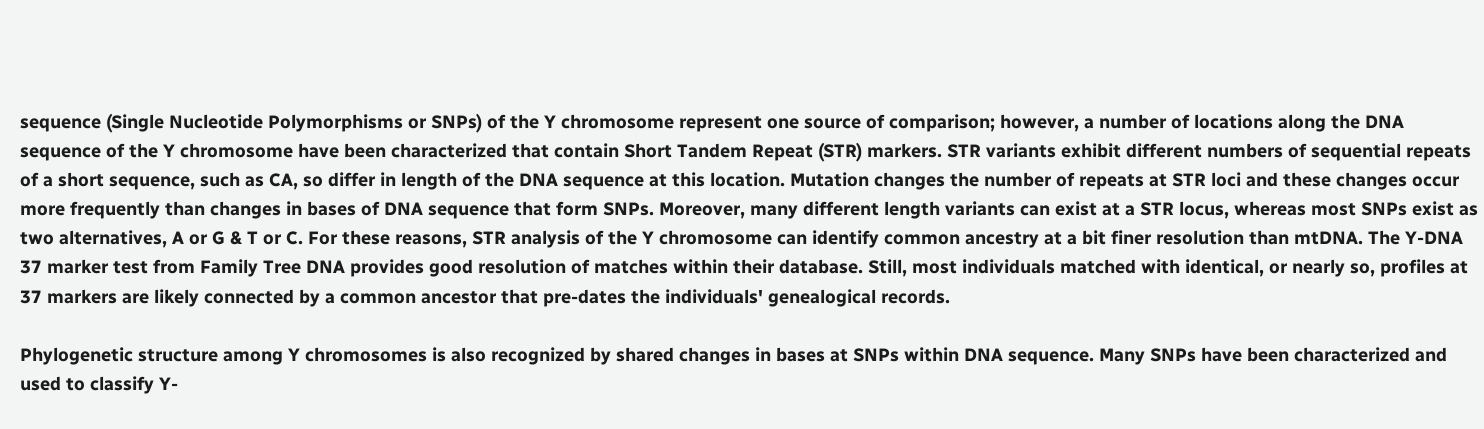sequence (Single Nucleotide Polymorphisms or SNPs) of the Y chromosome represent one source of comparison; however, a number of locations along the DNA sequence of the Y chromosome have been characterized that contain Short Tandem Repeat (STR) markers. STR variants exhibit different numbers of sequential repeats of a short sequence, such as CA, so differ in length of the DNA sequence at this location. Mutation changes the number of repeats at STR loci and these changes occur more frequently than changes in bases of DNA sequence that form SNPs. Moreover, many different length variants can exist at a STR locus, whereas most SNPs exist as two alternatives, A or G & T or C. For these reasons, STR analysis of the Y chromosome can identify common ancestry at a bit finer resolution than mtDNA. The Y-DNA 37 marker test from Family Tree DNA provides good resolution of matches within their database. Still, most individuals matched with identical, or nearly so, profiles at 37 markers are likely connected by a common ancestor that pre-dates the individuals' genealogical records.

Phylogenetic structure among Y chromosomes is also recognized by shared changes in bases at SNPs within DNA sequence. Many SNPs have been characterized and used to classify Y-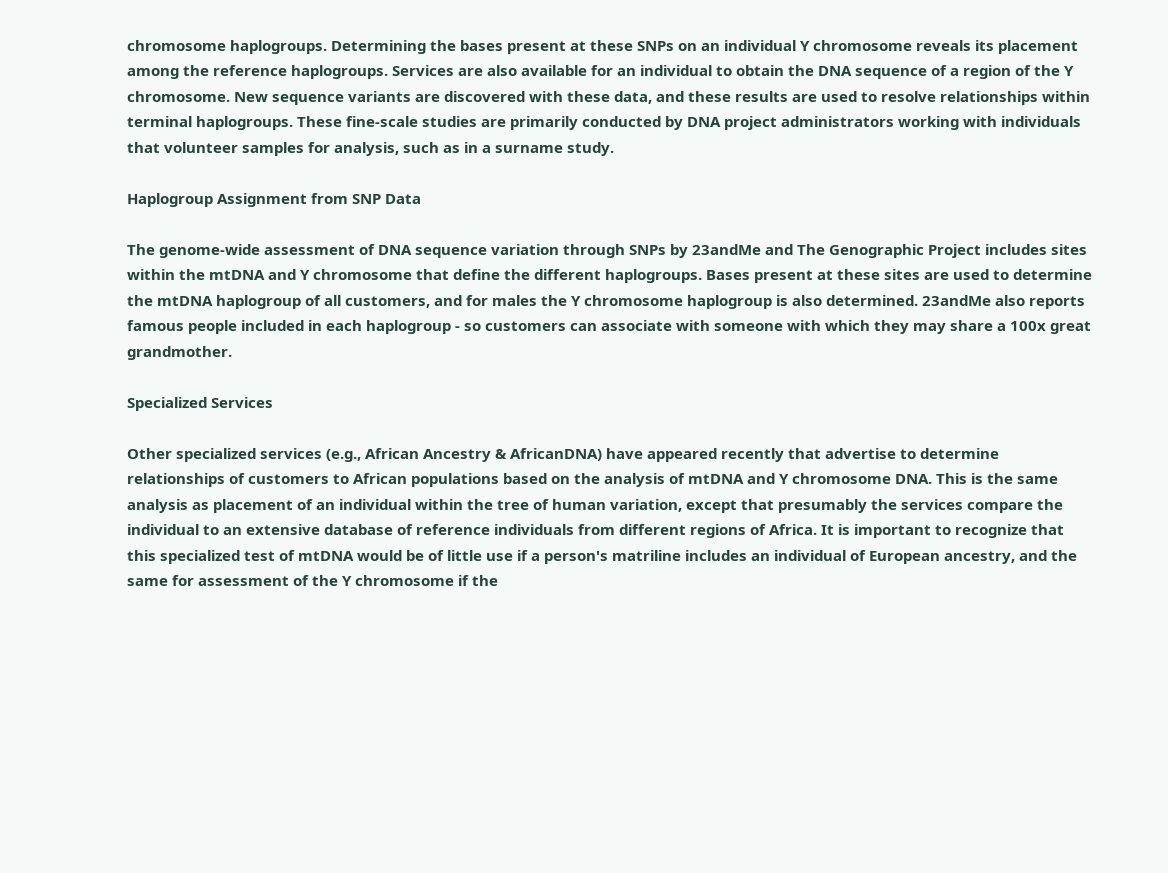chromosome haplogroups. Determining the bases present at these SNPs on an individual Y chromosome reveals its placement among the reference haplogroups. Services are also available for an individual to obtain the DNA sequence of a region of the Y chromosome. New sequence variants are discovered with these data, and these results are used to resolve relationships within terminal haplogroups. These fine-scale studies are primarily conducted by DNA project administrators working with individuals that volunteer samples for analysis, such as in a surname study.

Haplogroup Assignment from SNP Data

The genome-wide assessment of DNA sequence variation through SNPs by 23andMe and The Genographic Project includes sites within the mtDNA and Y chromosome that define the different haplogroups. Bases present at these sites are used to determine the mtDNA haplogroup of all customers, and for males the Y chromosome haplogroup is also determined. 23andMe also reports famous people included in each haplogroup - so customers can associate with someone with which they may share a 100x great grandmother.

Specialized Services

Other specialized services (e.g., African Ancestry & AfricanDNA) have appeared recently that advertise to determine relationships of customers to African populations based on the analysis of mtDNA and Y chromosome DNA. This is the same analysis as placement of an individual within the tree of human variation, except that presumably the services compare the individual to an extensive database of reference individuals from different regions of Africa. It is important to recognize that this specialized test of mtDNA would be of little use if a person's matriline includes an individual of European ancestry, and the same for assessment of the Y chromosome if the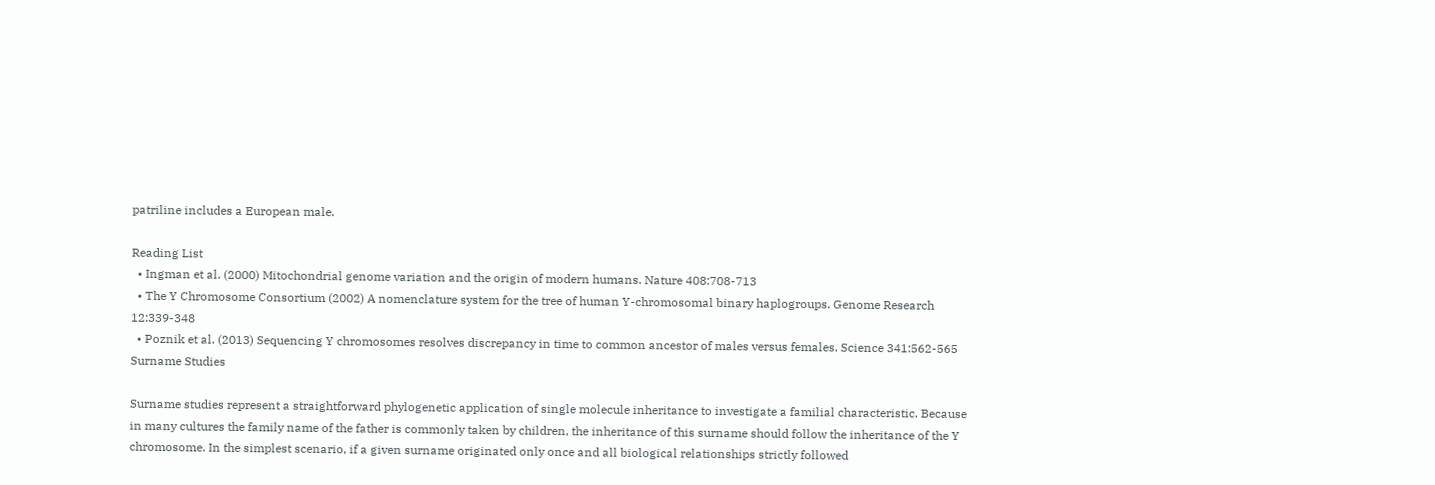patriline includes a European male.

Reading List
  • Ingman et al. (2000) Mitochondrial genome variation and the origin of modern humans. Nature 408:708-713
  • The Y Chromosome Consortium (2002) A nomenclature system for the tree of human Y-chromosomal binary haplogroups. Genome Research 12:339-348
  • Poznik et al. (2013) Sequencing Y chromosomes resolves discrepancy in time to common ancestor of males versus females. Science 341:562-565
Surname Studies

Surname studies represent a straightforward phylogenetic application of single molecule inheritance to investigate a familial characteristic. Because in many cultures the family name of the father is commonly taken by children, the inheritance of this surname should follow the inheritance of the Y chromosome. In the simplest scenario, if a given surname originated only once and all biological relationships strictly followed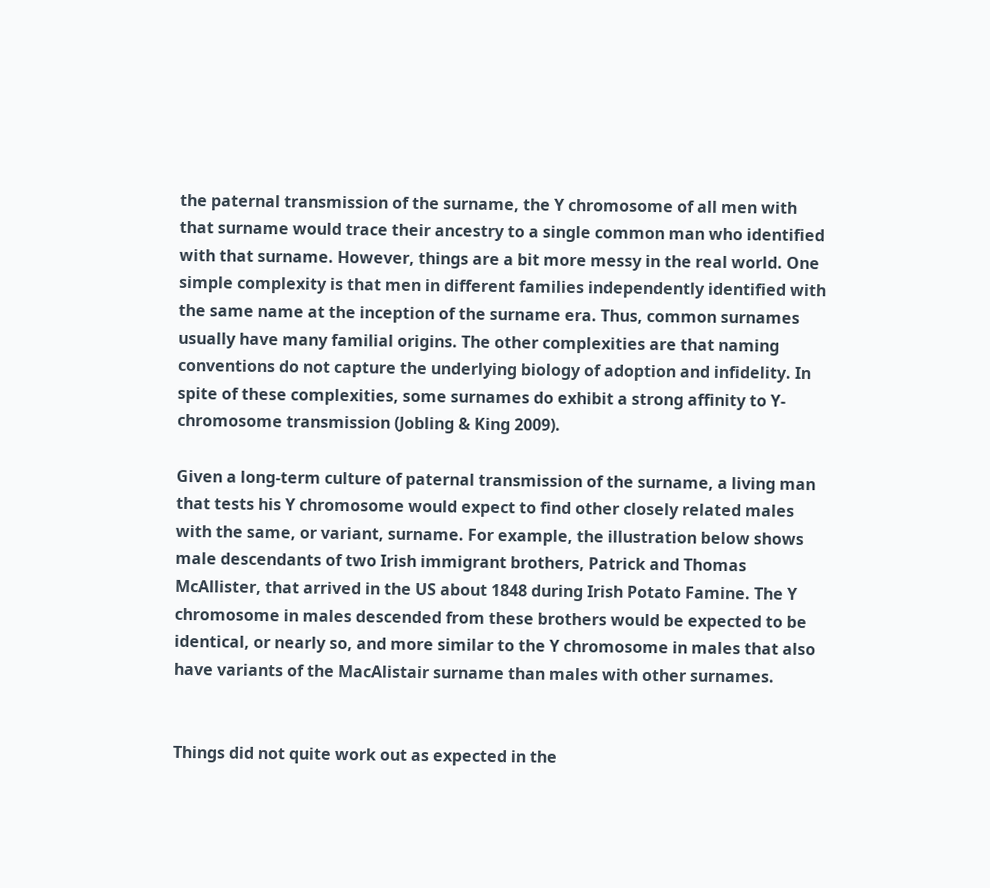the paternal transmission of the surname, the Y chromosome of all men with that surname would trace their ancestry to a single common man who identified with that surname. However, things are a bit more messy in the real world. One simple complexity is that men in different families independently identified with the same name at the inception of the surname era. Thus, common surnames usually have many familial origins. The other complexities are that naming conventions do not capture the underlying biology of adoption and infidelity. In spite of these complexities, some surnames do exhibit a strong affinity to Y-chromosome transmission (Jobling & King 2009).

Given a long-term culture of paternal transmission of the surname, a living man that tests his Y chromosome would expect to find other closely related males with the same, or variant, surname. For example, the illustration below shows male descendants of two Irish immigrant brothers, Patrick and Thomas McAllister, that arrived in the US about 1848 during Irish Potato Famine. The Y chromosome in males descended from these brothers would be expected to be identical, or nearly so, and more similar to the Y chromosome in males that also have variants of the MacAlistair surname than males with other surnames.


Things did not quite work out as expected in the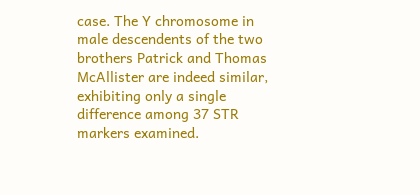case. The Y chromosome in male descendents of the two brothers Patrick and Thomas McAllister are indeed similar, exhibiting only a single difference among 37 STR markers examined.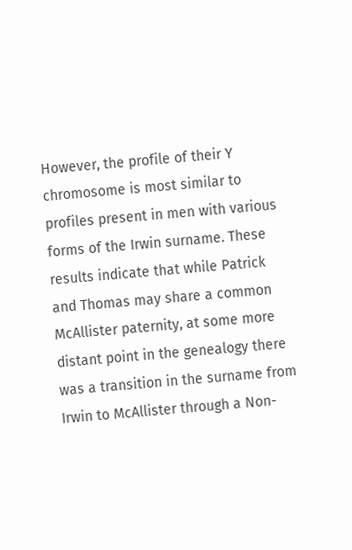However, the profile of their Y chromosome is most similar to profiles present in men with various forms of the Irwin surname. These results indicate that while Patrick and Thomas may share a common McAllister paternity, at some more distant point in the genealogy there was a transition in the surname from Irwin to McAllister through a Non-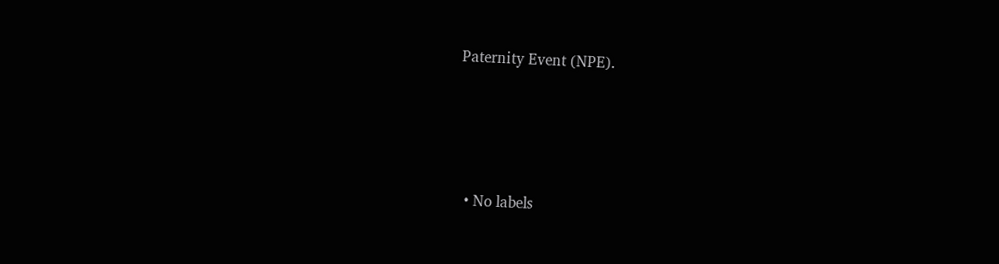Paternity Event (NPE).





  • No labels